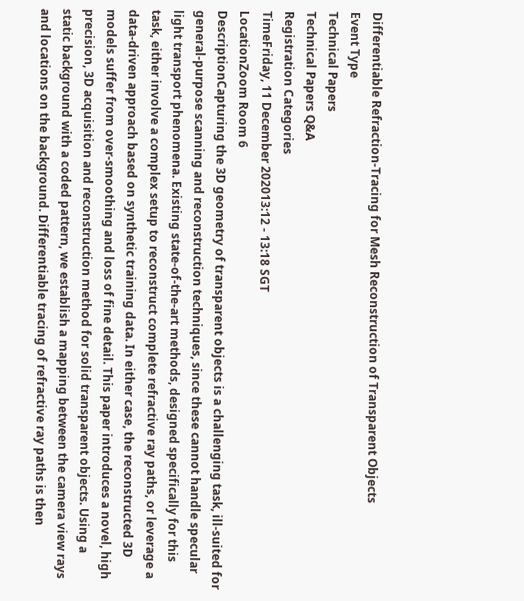Differentiable Refraction-Tracing for Mesh Reconstruction of Transparent Objects
Event Type
Technical Papers
Technical Papers Q&A
Registration Categories
TimeFriday, 11 December 202013:12 - 13:18 SGT
LocationZoom Room 6
DescriptionCapturing the 3D geometry of transparent objects is a challenging task, ill-suited for general-purpose scanning and reconstruction techniques, since these cannot handle specular light transport phenomena. Existing state-of-the-art methods, designed specifically for this task, either involve a complex setup to reconstruct complete refractive ray paths, or leverage a data-driven approach based on synthetic training data. In either case, the reconstructed 3D models suffer from over-smoothing and loss of fine detail. This paper introduces a novel, high precision, 3D acquisition and reconstruction method for solid transparent objects. Using a static background with a coded pattern, we establish a mapping between the camera view rays and locations on the background. Differentiable tracing of refractive ray paths is then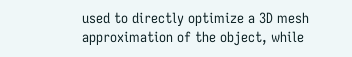used to directly optimize a 3D mesh approximation of the object, while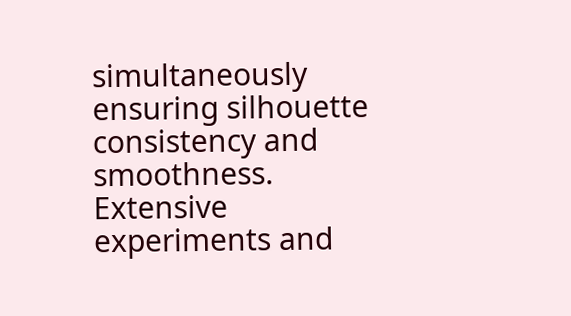simultaneously ensuring silhouette consistency and smoothness. Extensive experiments and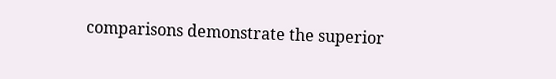comparisons demonstrate the superior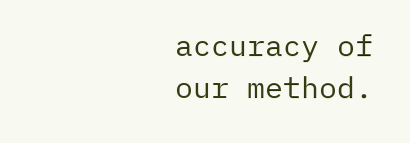accuracy of our method.